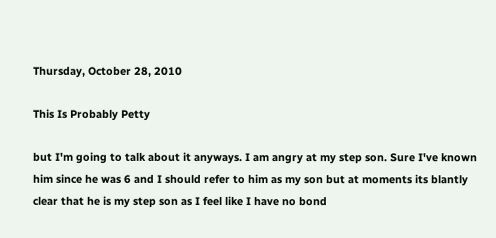Thursday, October 28, 2010

This Is Probably Petty

but I'm going to talk about it anyways. I am angry at my step son. Sure I've known him since he was 6 and I should refer to him as my son but at moments its blantly clear that he is my step son as I feel like I have no bond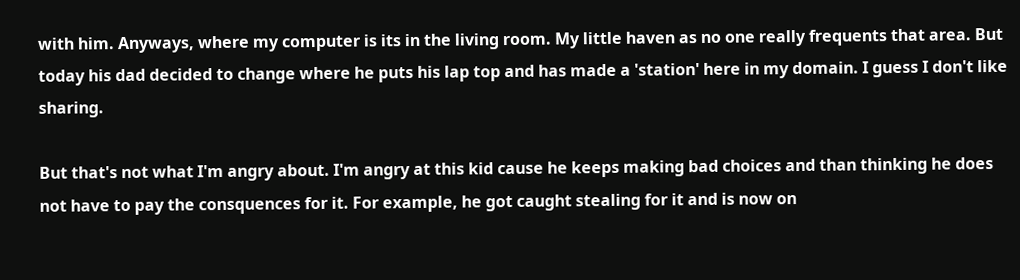with him. Anyways, where my computer is its in the living room. My little haven as no one really frequents that area. But today his dad decided to change where he puts his lap top and has made a 'station' here in my domain. I guess I don't like sharing.

But that's not what I'm angry about. I'm angry at this kid cause he keeps making bad choices and than thinking he does not have to pay the consquences for it. For example, he got caught stealing for it and is now on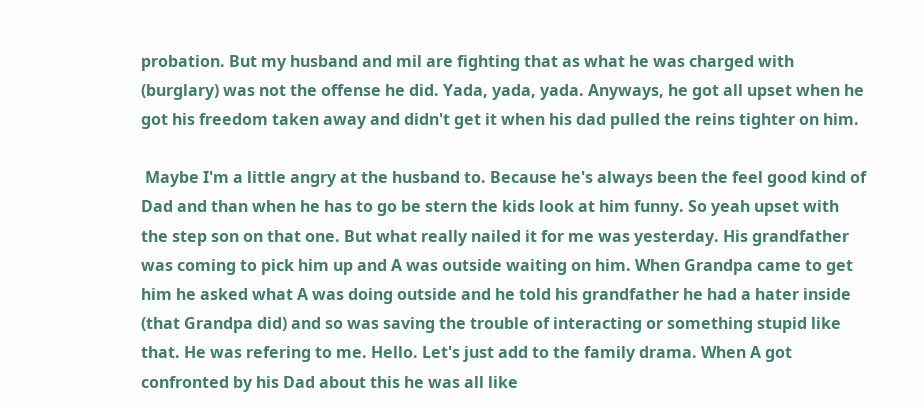probation. But my husband and mil are fighting that as what he was charged with (burglary) was not the offense he did. Yada, yada, yada. Anyways, he got all upset when he got his freedom taken away and didn't get it when his dad pulled the reins tighter on him.

 Maybe I'm a little angry at the husband to. Because he's always been the feel good kind of Dad and than when he has to go be stern the kids look at him funny. So yeah upset with the step son on that one. But what really nailed it for me was yesterday. His grandfather was coming to pick him up and A was outside waiting on him. When Grandpa came to get him he asked what A was doing outside and he told his grandfather he had a hater inside (that Grandpa did) and so was saving the trouble of interacting or something stupid like that. He was refering to me. Hello. Let's just add to the family drama. When A got confronted by his Dad about this he was all like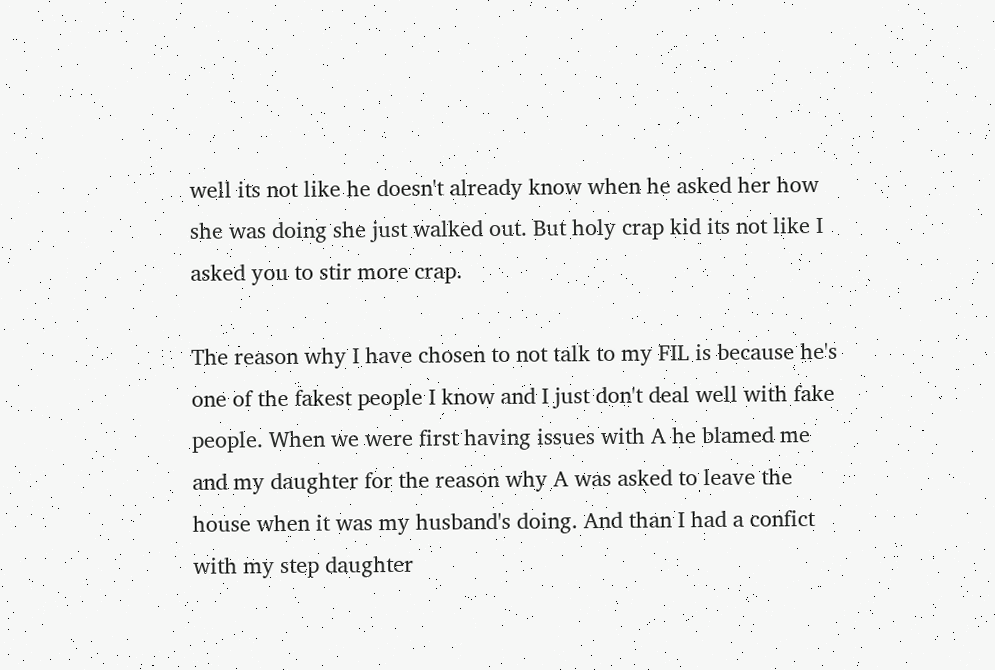well its not like he doesn't already know when he asked her how she was doing she just walked out. But holy crap kid its not like I asked you to stir more crap.

The reason why I have chosen to not talk to my FIL is because he's one of the fakest people I know and I just don't deal well with fake people. When we were first having issues with A he blamed me and my daughter for the reason why A was asked to leave the house when it was my husband's doing. And than I had a confict with my step daughter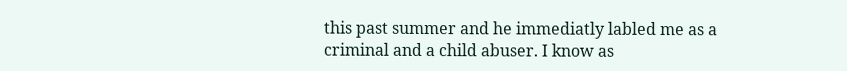this past summer and he immediatly labled me as a criminal and a child abuser. I know as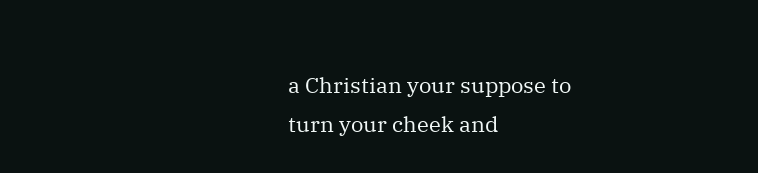a Christian your suppose to turn your cheek and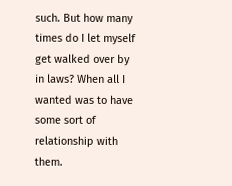such. But how many times do I let myself get walked over by in laws? When all I wanted was to have some sort of relationship with them.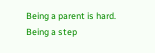Being a parent is hard. Being a step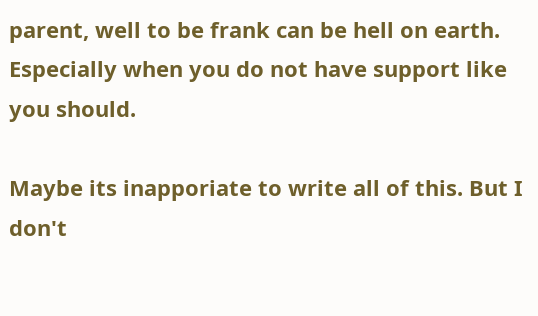parent, well to be frank can be hell on earth. Especially when you do not have support like you should.

Maybe its inapporiate to write all of this. But I don't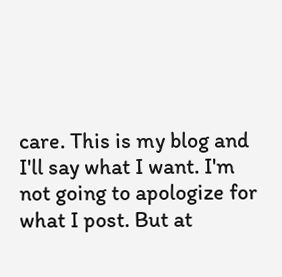care. This is my blog and I'll say what I want. I'm not going to apologize for what I post. But at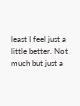least I feel just a little better. Not much but just a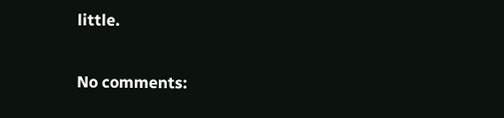little.


No comments: